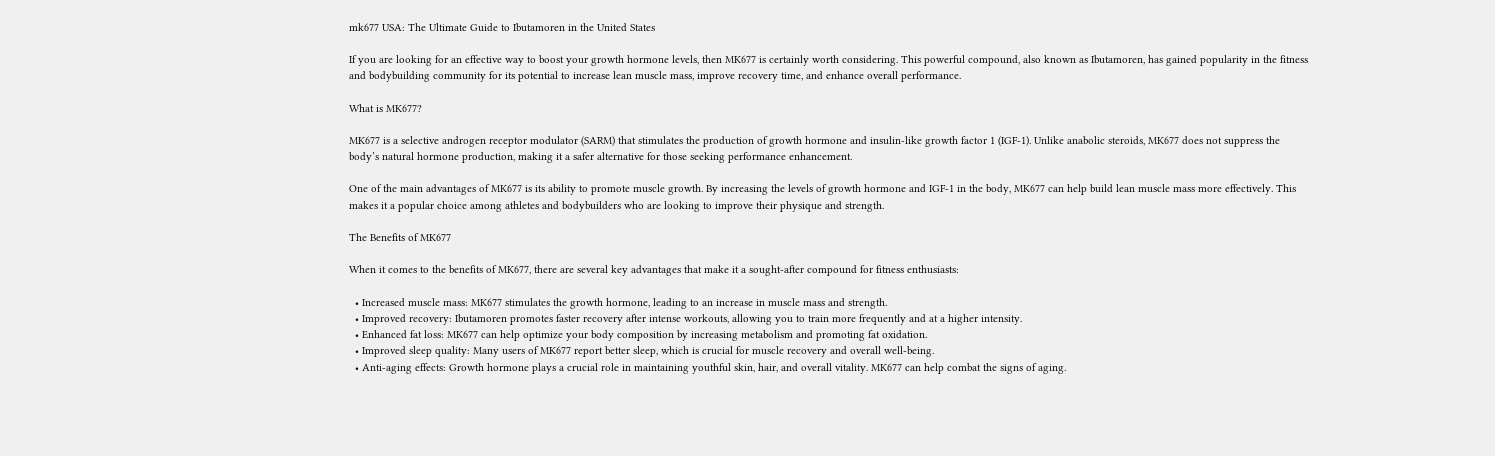mk677 USA: The Ultimate Guide to Ibutamoren in the United States

If you are looking for an effective way to boost your growth hormone levels, then MK677 is certainly worth considering. This powerful compound, also known as Ibutamoren, has gained popularity in the fitness and bodybuilding community for its potential to increase lean muscle mass, improve recovery time, and enhance overall performance.

What is MK677?

MK677 is a selective androgen receptor modulator (SARM) that stimulates the production of growth hormone and insulin-like growth factor 1 (IGF-1). Unlike anabolic steroids, MK677 does not suppress the body’s natural hormone production, making it a safer alternative for those seeking performance enhancement.

One of the main advantages of MK677 is its ability to promote muscle growth. By increasing the levels of growth hormone and IGF-1 in the body, MK677 can help build lean muscle mass more effectively. This makes it a popular choice among athletes and bodybuilders who are looking to improve their physique and strength.

The Benefits of MK677

When it comes to the benefits of MK677, there are several key advantages that make it a sought-after compound for fitness enthusiasts:

  • Increased muscle mass: MK677 stimulates the growth hormone, leading to an increase in muscle mass and strength.
  • Improved recovery: Ibutamoren promotes faster recovery after intense workouts, allowing you to train more frequently and at a higher intensity.
  • Enhanced fat loss: MK677 can help optimize your body composition by increasing metabolism and promoting fat oxidation.
  • Improved sleep quality: Many users of MK677 report better sleep, which is crucial for muscle recovery and overall well-being.
  • Anti-aging effects: Growth hormone plays a crucial role in maintaining youthful skin, hair, and overall vitality. MK677 can help combat the signs of aging.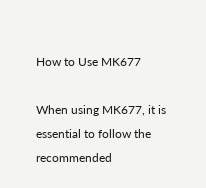How to Use MK677

When using MK677, it is essential to follow the recommended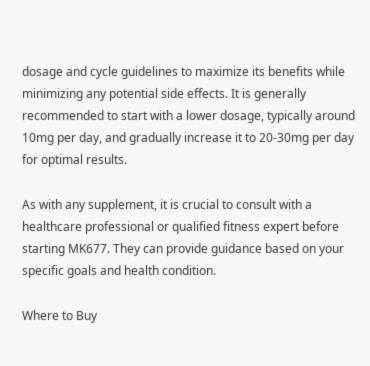dosage and cycle guidelines to maximize its benefits while minimizing any potential side effects. It is generally recommended to start with a lower dosage, typically around 10mg per day, and gradually increase it to 20-30mg per day for optimal results.

As with any supplement, it is crucial to consult with a healthcare professional or qualified fitness expert before starting MK677. They can provide guidance based on your specific goals and health condition.

Where to Buy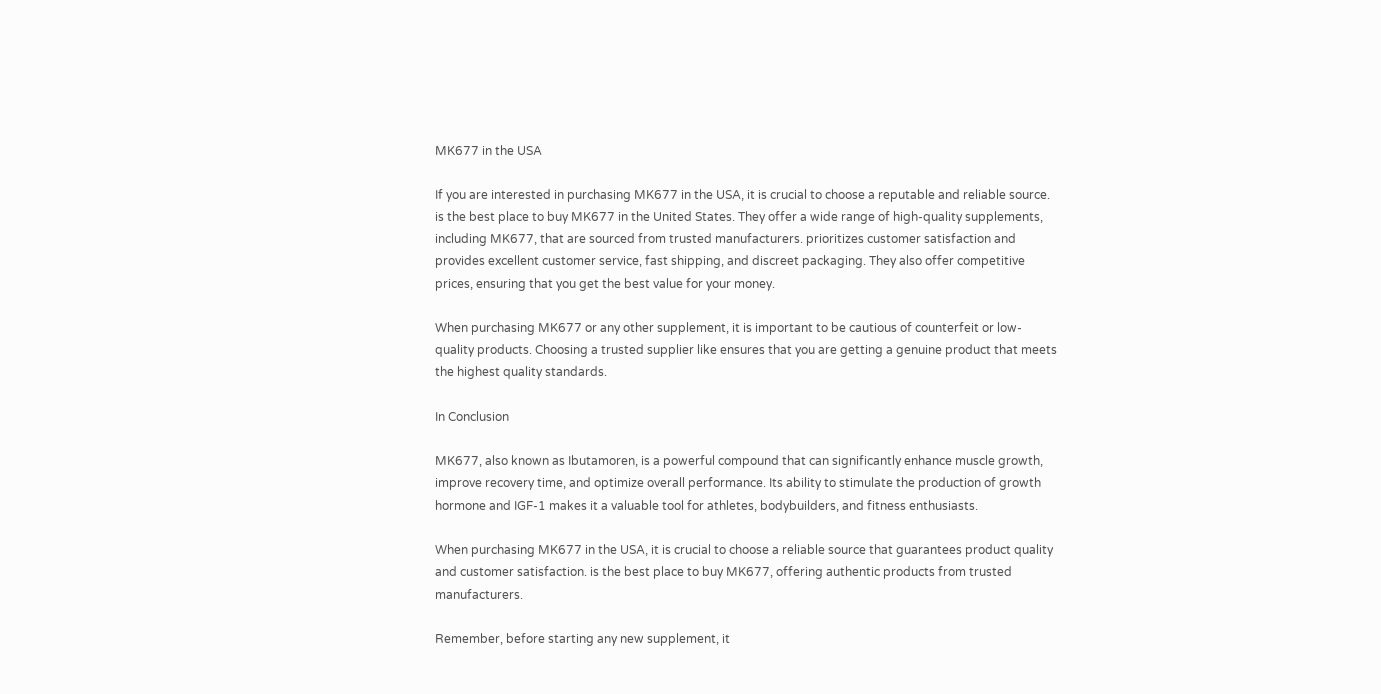MK677 in the USA

If you are interested in purchasing MK677 in the USA, it is crucial to choose a reputable and reliable source. is the best place to buy MK677 in the United States. They offer a wide range of high-quality supplements, including MK677, that are sourced from trusted manufacturers. prioritizes customer satisfaction and provides excellent customer service, fast shipping, and discreet packaging. They also offer competitive prices, ensuring that you get the best value for your money.

When purchasing MK677 or any other supplement, it is important to be cautious of counterfeit or low-quality products. Choosing a trusted supplier like ensures that you are getting a genuine product that meets the highest quality standards.

In Conclusion

MK677, also known as Ibutamoren, is a powerful compound that can significantly enhance muscle growth, improve recovery time, and optimize overall performance. Its ability to stimulate the production of growth hormone and IGF-1 makes it a valuable tool for athletes, bodybuilders, and fitness enthusiasts.

When purchasing MK677 in the USA, it is crucial to choose a reliable source that guarantees product quality and customer satisfaction. is the best place to buy MK677, offering authentic products from trusted manufacturers.

Remember, before starting any new supplement, it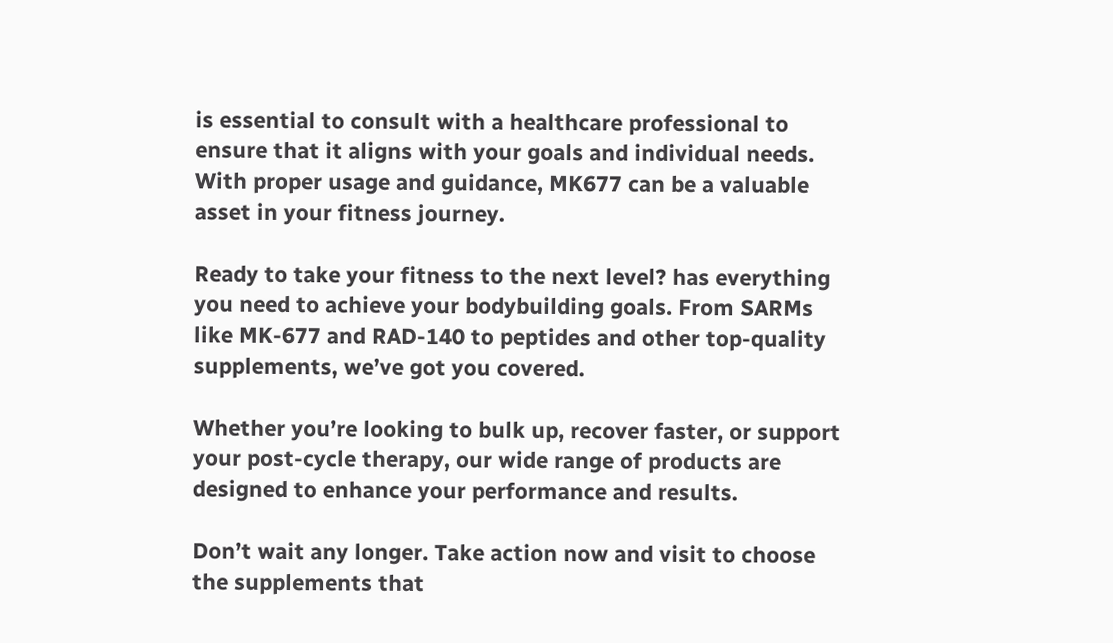is essential to consult with a healthcare professional to ensure that it aligns with your goals and individual needs. With proper usage and guidance, MK677 can be a valuable asset in your fitness journey.

Ready to take your fitness to the next level? has everything you need to achieve your bodybuilding goals. From SARMs like MK-677 and RAD-140 to peptides and other top-quality supplements, we’ve got you covered.

Whether you’re looking to bulk up, recover faster, or support your post-cycle therapy, our wide range of products are designed to enhance your performance and results.

Don’t wait any longer. Take action now and visit to choose the supplements that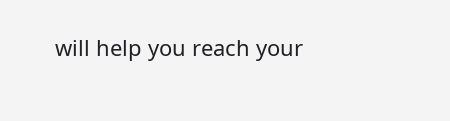will help you reach your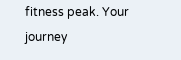fitness peak. Your journey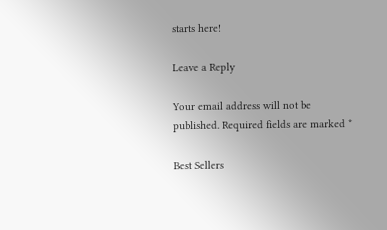starts here!

Leave a Reply

Your email address will not be published. Required fields are marked *

Best Sellers